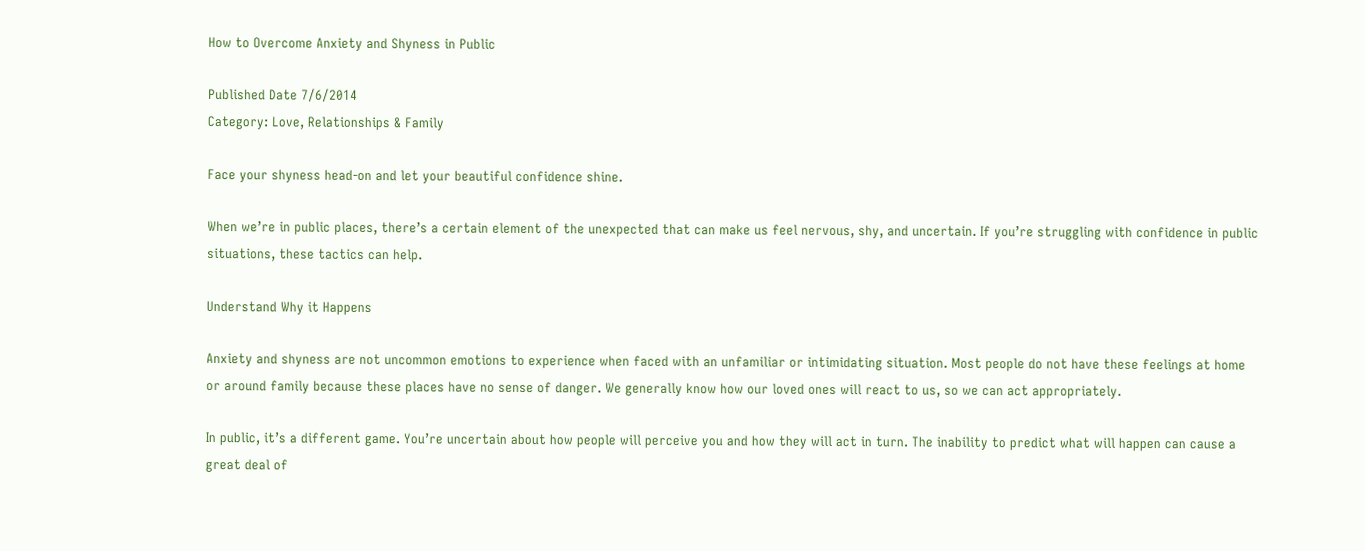How to Overcome Anxiety and Shyness in Public

Published Date 7/6/2014
Category: Love, Relationships & Family

Face your shyness head-on and let your beautiful confidence shine.

When we’re in public places, there’s a certain element of the unexpected that can make us feel nervous, shy, and uncertain. If you’re struggling with confidence in public situations, these tactics can help.

Understand Why it Happens

Anxiety and shyness are not uncommon emotions to experience when faced with an unfamiliar or intimidating situation. Most people do not have these feelings at home or around family because these places have no sense of danger. We generally know how our loved ones will react to us, so we can act appropriately.

In public, it’s a different game. You’re uncertain about how people will perceive you and how they will act in turn. The inability to predict what will happen can cause a great deal of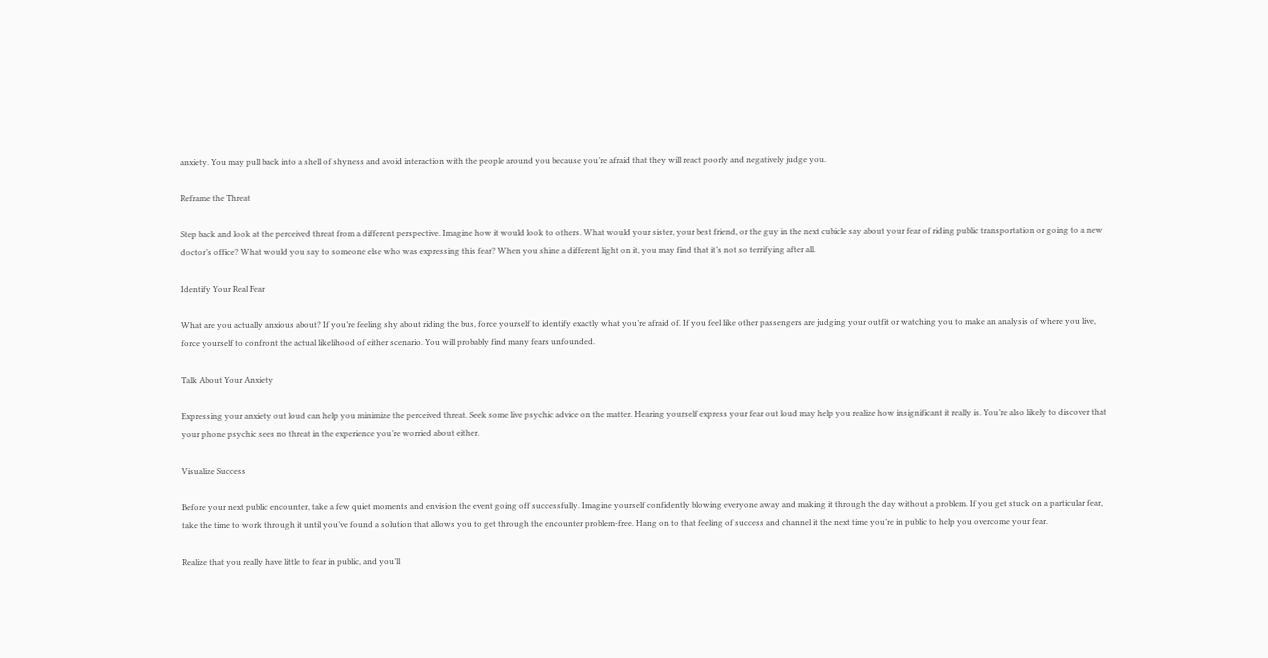anxiety. You may pull back into a shell of shyness and avoid interaction with the people around you because you’re afraid that they will react poorly and negatively judge you.

Reframe the Threat

Step back and look at the perceived threat from a different perspective. Imagine how it would look to others. What would your sister, your best friend, or the guy in the next cubicle say about your fear of riding public transportation or going to a new doctor’s office? What would you say to someone else who was expressing this fear? When you shine a different light on it, you may find that it’s not so terrifying after all.

Identify Your Real Fear

What are you actually anxious about? If you’re feeling shy about riding the bus, force yourself to identify exactly what you’re afraid of. If you feel like other passengers are judging your outfit or watching you to make an analysis of where you live, force yourself to confront the actual likelihood of either scenario. You will probably find many fears unfounded.

Talk About Your Anxiety

Expressing your anxiety out loud can help you minimize the perceived threat. Seek some live psychic advice on the matter. Hearing yourself express your fear out loud may help you realize how insignificant it really is. You’re also likely to discover that your phone psychic sees no threat in the experience you’re worried about either.

Visualize Success

Before your next public encounter, take a few quiet moments and envision the event going off successfully. Imagine yourself confidently blowing everyone away and making it through the day without a problem. If you get stuck on a particular fear, take the time to work through it until you’ve found a solution that allows you to get through the encounter problem-free. Hang on to that feeling of success and channel it the next time you’re in public to help you overcome your fear.

Realize that you really have little to fear in public, and you’ll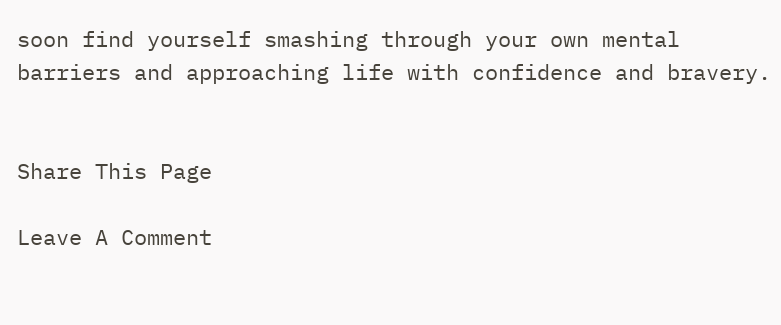soon find yourself smashing through your own mental barriers and approaching life with confidence and bravery.


Share This Page

Leave A Comment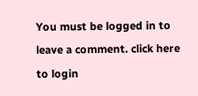You must be logged in to leave a comment. click here to login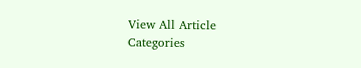View All Article Categories